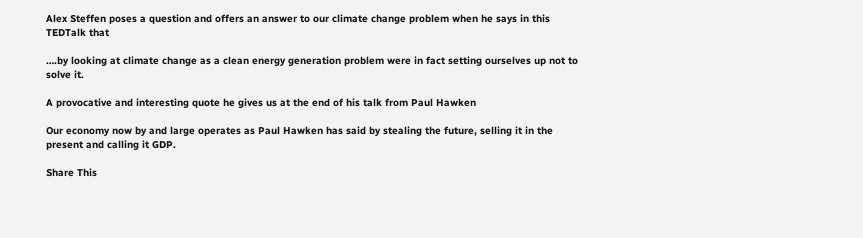Alex Steffen poses a question and offers an answer to our climate change problem when he says in this TEDTalk that

….by looking at climate change as a clean energy generation problem were in fact setting ourselves up not to solve it.

A provocative and interesting quote he gives us at the end of his talk from Paul Hawken

Our economy now by and large operates as Paul Hawken has said by stealing the future, selling it in the present and calling it GDP.

Share This